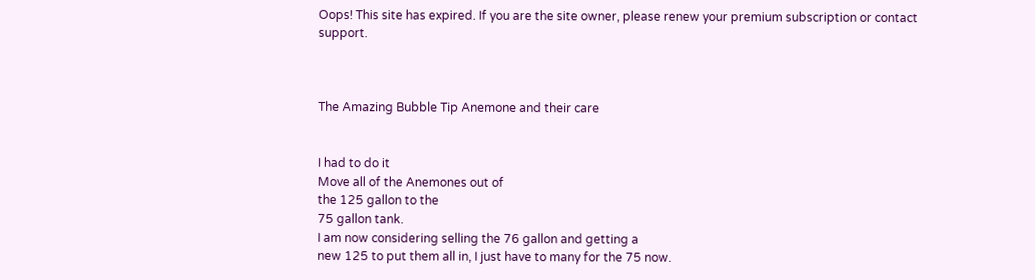Oops! This site has expired. If you are the site owner, please renew your premium subscription or contact support.



The Amazing Bubble Tip Anemone and their care


I had to do it
Move all of the Anemones out of
the 125 gallon to the
75 gallon tank.
I am now considering selling the 76 gallon and getting a
new 125 to put them all in, I just have to many for the 75 now.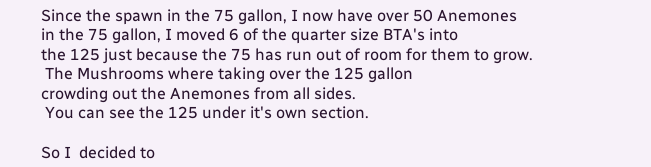Since the spawn in the 75 gallon, I now have over 50 Anemones
in the 75 gallon, I moved 6 of the quarter size BTA's into
the 125 just because the 75 has run out of room for them to grow.
 The Mushrooms where taking over the 125 gallon
crowding out the Anemones from all sides.
 You can see the 125 under it's own section.

So I  decided to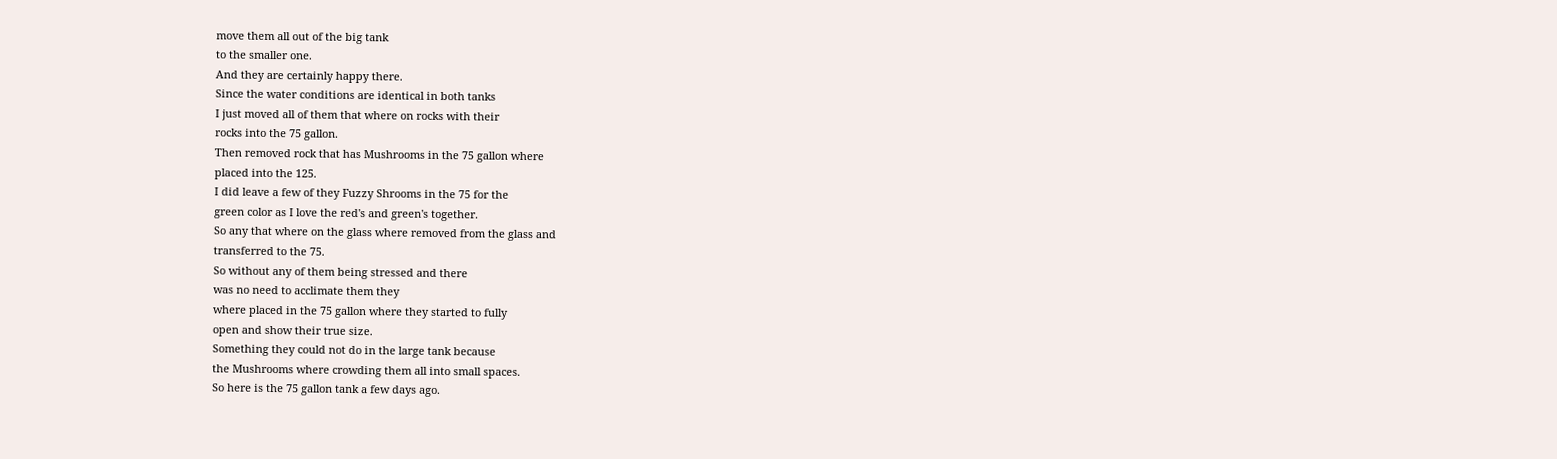move them all out of the big tank
to the smaller one.
And they are certainly happy there.
Since the water conditions are identical in both tanks
I just moved all of them that where on rocks with their
rocks into the 75 gallon.
Then removed rock that has Mushrooms in the 75 gallon where
placed into the 125.
I did leave a few of they Fuzzy Shrooms in the 75 for the
green color as I love the red's and green's together.
So any that where on the glass where removed from the glass and
transferred to the 75.
So without any of them being stressed and there
was no need to acclimate them they
where placed in the 75 gallon where they started to fully
open and show their true size.
Something they could not do in the large tank because
the Mushrooms where crowding them all into small spaces.
So here is the 75 gallon tank a few days ago.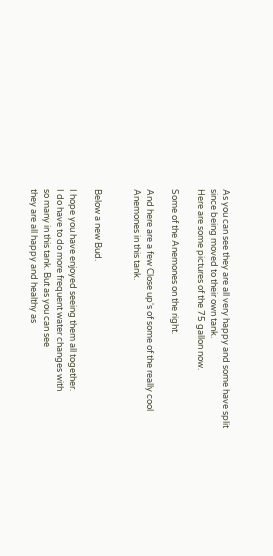As you can see they are all very happy and some have split
since being moved to their own tank.
Here are some pictures of the 75 gallon now.

Some of the Anemones on the right.

And here are a few Close up's of some of the really cool
Anemones in this tank.


Below a new Bud.

I hope you have enjoyed seeing them all together.
I do have to do more frequent water changes with
so many in this tank. But as you can see
they are all happy and healthy as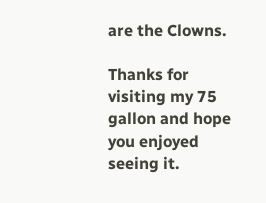are the Clowns.

Thanks for visiting my 75 gallon and hope you enjoyed seeing it.